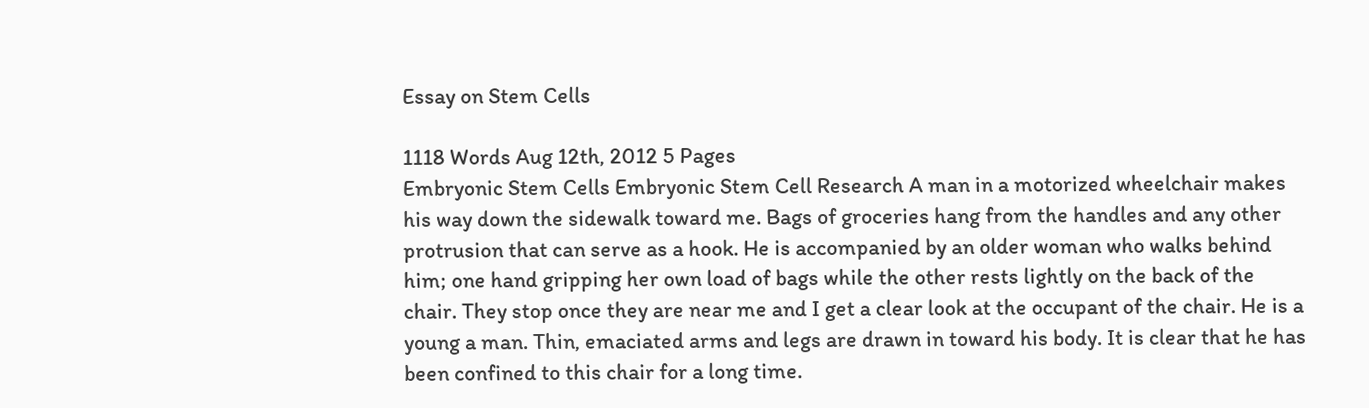Essay on Stem Cells

1118 Words Aug 12th, 2012 5 Pages
Embryonic Stem Cells Embryonic Stem Cell Research A man in a motorized wheelchair makes his way down the sidewalk toward me. Bags of groceries hang from the handles and any other protrusion that can serve as a hook. He is accompanied by an older woman who walks behind him; one hand gripping her own load of bags while the other rests lightly on the back of the chair. They stop once they are near me and I get a clear look at the occupant of the chair. He is a young a man. Thin, emaciated arms and legs are drawn in toward his body. It is clear that he has been confined to this chair for a long time.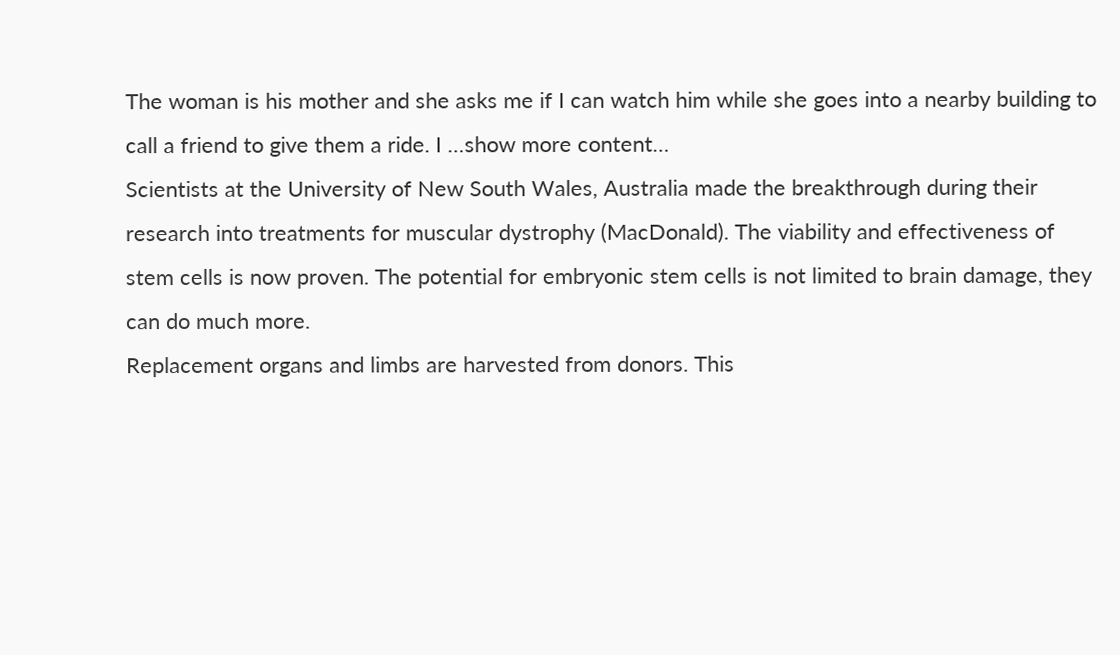The woman is his mother and she asks me if I can watch him while she goes into a nearby building to call a friend to give them a ride. I …show more content…
Scientists at the University of New South Wales, Australia made the breakthrough during their research into treatments for muscular dystrophy (MacDonald). The viability and effectiveness of stem cells is now proven. The potential for embryonic stem cells is not limited to brain damage, they can do much more.
Replacement organs and limbs are harvested from donors. This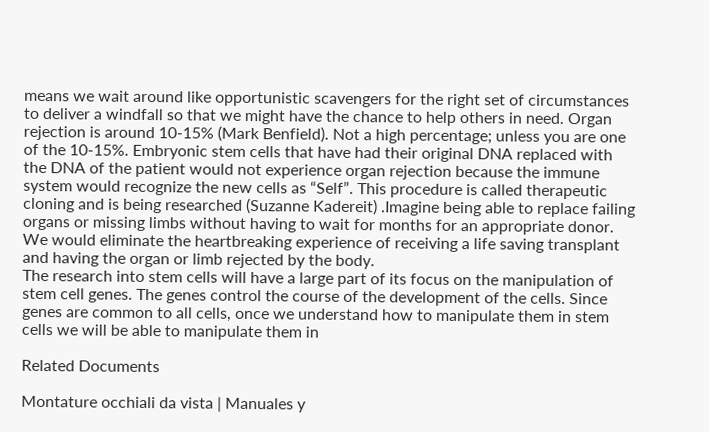means we wait around like opportunistic scavengers for the right set of circumstances to deliver a windfall so that we might have the chance to help others in need. Organ rejection is around 10-15% (Mark Benfield). Not a high percentage; unless you are one of the 10-15%. Embryonic stem cells that have had their original DNA replaced with the DNA of the patient would not experience organ rejection because the immune system would recognize the new cells as “Self”. This procedure is called therapeutic cloning and is being researched (Suzanne Kadereit) .Imagine being able to replace failing organs or missing limbs without having to wait for months for an appropriate donor. We would eliminate the heartbreaking experience of receiving a life saving transplant and having the organ or limb rejected by the body.
The research into stem cells will have a large part of its focus on the manipulation of stem cell genes. The genes control the course of the development of the cells. Since genes are common to all cells, once we understand how to manipulate them in stem cells we will be able to manipulate them in

Related Documents

Montature occhiali da vista | Manuales y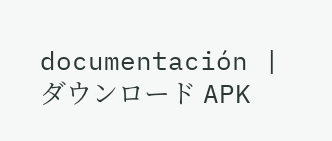documentación | ダウンロード APK